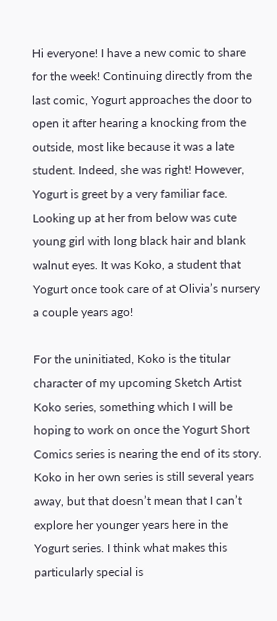Hi everyone! I have a new comic to share for the week! Continuing directly from the last comic, Yogurt approaches the door to open it after hearing a knocking from the outside, most like because it was a late student. Indeed, she was right! However, Yogurt is greet by a very familiar face. Looking up at her from below was cute young girl with long black hair and blank walnut eyes. It was Koko, a student that Yogurt once took care of at Olivia’s nursery a couple years ago!

For the uninitiated, Koko is the titular character of my upcoming Sketch Artist Koko series, something which I will be hoping to work on once the Yogurt Short Comics series is nearing the end of its story. Koko in her own series is still several years away, but that doesn’t mean that I can’t explore her younger years here in the Yogurt series. I think what makes this particularly special is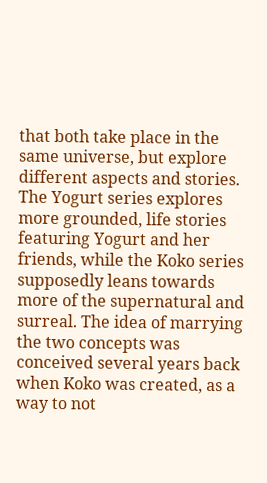that both take place in the same universe, but explore different aspects and stories. The Yogurt series explores more grounded, life stories featuring Yogurt and her friends, while the Koko series supposedly leans towards more of the supernatural and surreal. The idea of marrying the two concepts was conceived several years back when Koko was created, as a way to not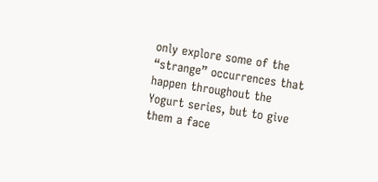only explore some of the “strange” occurrences that happen throughout the Yogurt series, but to give them a face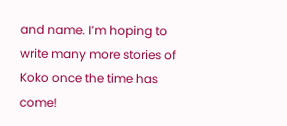and name. I’m hoping to write many more stories of Koko once the time has come!